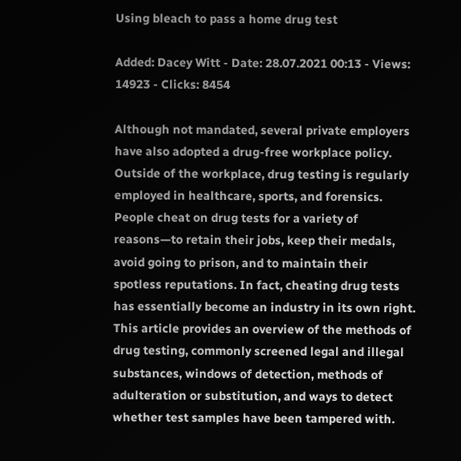Using bleach to pass a home drug test

Added: Dacey Witt - Date: 28.07.2021 00:13 - Views: 14923 - Clicks: 8454

Although not mandated, several private employers have also adopted a drug-free workplace policy. Outside of the workplace, drug testing is regularly employed in healthcare, sports, and forensics. People cheat on drug tests for a variety of reasons—to retain their jobs, keep their medals, avoid going to prison, and to maintain their spotless reputations. In fact, cheating drug tests has essentially become an industry in its own right. This article provides an overview of the methods of drug testing, commonly screened legal and illegal substances, windows of detection, methods of adulteration or substitution, and ways to detect whether test samples have been tampered with.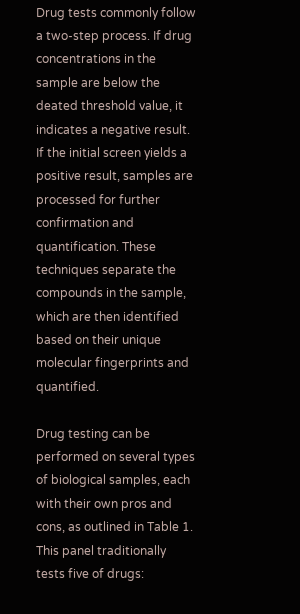Drug tests commonly follow a two-step process. If drug concentrations in the sample are below the deated threshold value, it indicates a negative result. If the initial screen yields a positive result, samples are processed for further confirmation and quantification. These techniques separate the compounds in the sample, which are then identified based on their unique molecular fingerprints and quantified.

Drug testing can be performed on several types of biological samples, each with their own pros and cons, as outlined in Table 1. This panel traditionally tests five of drugs: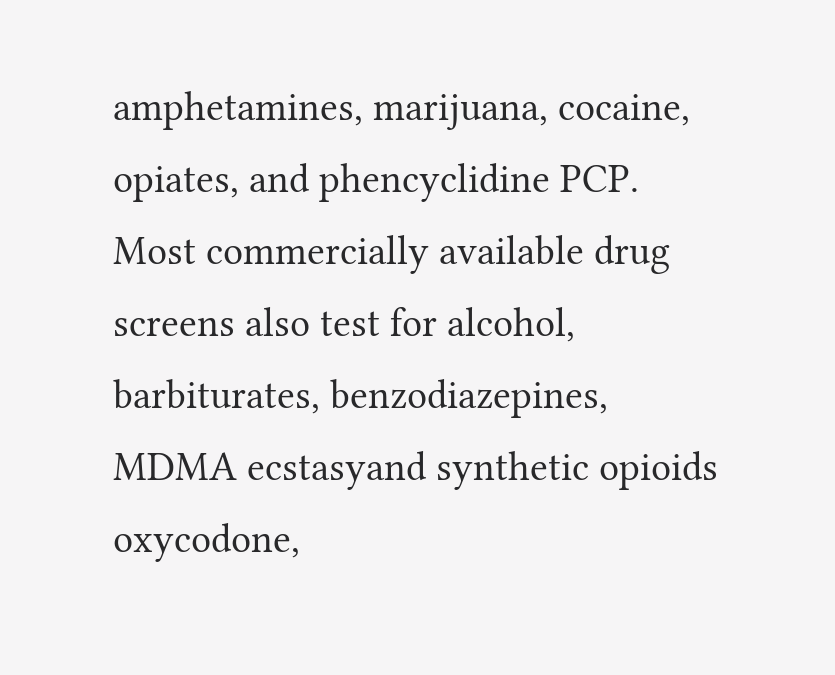amphetamines, marijuana, cocaine, opiates, and phencyclidine PCP. Most commercially available drug screens also test for alcohol, barbiturates, benzodiazepines, MDMA ecstasyand synthetic opioids oxycodone,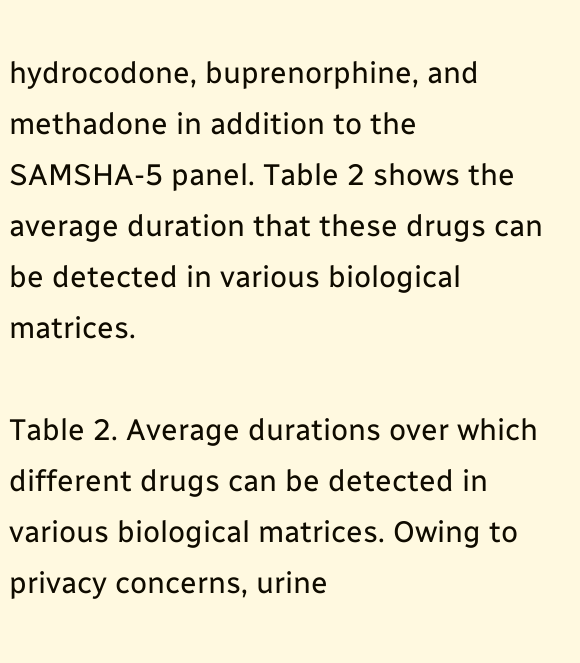hydrocodone, buprenorphine, and methadone in addition to the SAMSHA-5 panel. Table 2 shows the average duration that these drugs can be detected in various biological matrices.

Table 2. Average durations over which different drugs can be detected in various biological matrices. Owing to privacy concerns, urine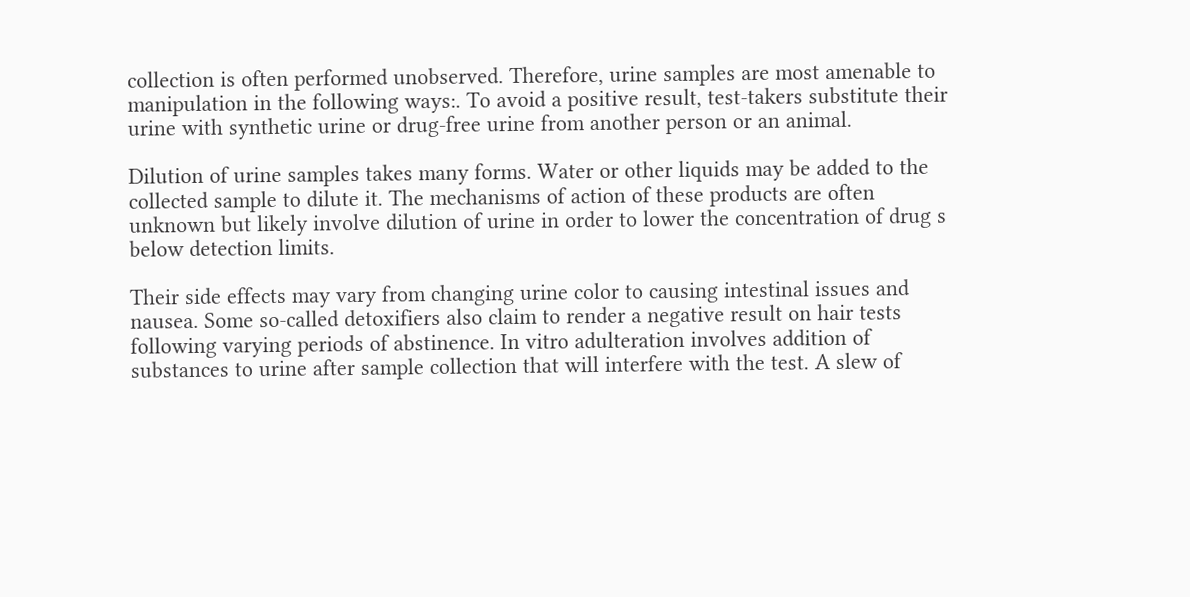collection is often performed unobserved. Therefore, urine samples are most amenable to manipulation in the following ways:. To avoid a positive result, test-takers substitute their urine with synthetic urine or drug-free urine from another person or an animal.

Dilution of urine samples takes many forms. Water or other liquids may be added to the collected sample to dilute it. The mechanisms of action of these products are often unknown but likely involve dilution of urine in order to lower the concentration of drug s below detection limits.

Their side effects may vary from changing urine color to causing intestinal issues and nausea. Some so-called detoxifiers also claim to render a negative result on hair tests following varying periods of abstinence. In vitro adulteration involves addition of substances to urine after sample collection that will interfere with the test. A slew of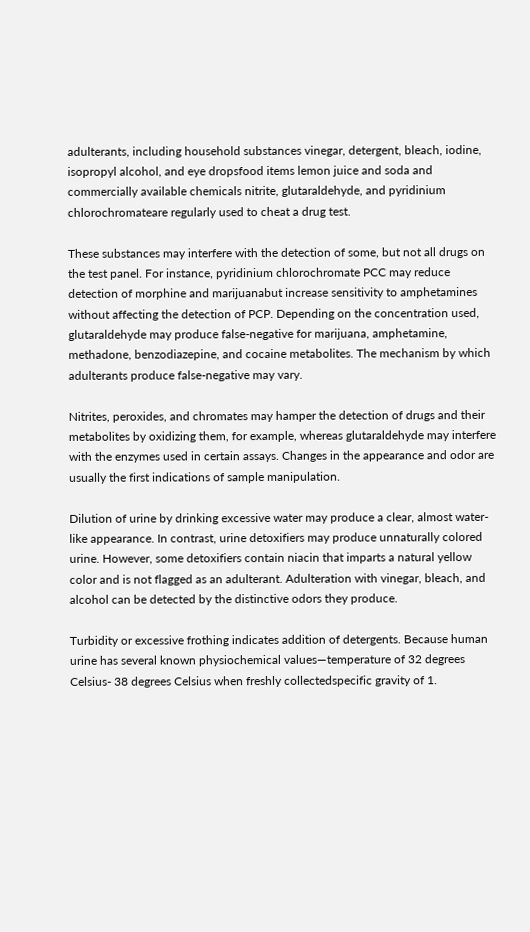adulterants, including household substances vinegar, detergent, bleach, iodine, isopropyl alcohol, and eye dropsfood items lemon juice and soda and commercially available chemicals nitrite, glutaraldehyde, and pyridinium chlorochromateare regularly used to cheat a drug test.

These substances may interfere with the detection of some, but not all drugs on the test panel. For instance, pyridinium chlorochromate PCC may reduce detection of morphine and marijuanabut increase sensitivity to amphetamines without affecting the detection of PCP. Depending on the concentration used, glutaraldehyde may produce false-negative for marijuana, amphetamine, methadone, benzodiazepine, and cocaine metabolites. The mechanism by which adulterants produce false-negative may vary.

Nitrites, peroxides, and chromates may hamper the detection of drugs and their metabolites by oxidizing them, for example, whereas glutaraldehyde may interfere with the enzymes used in certain assays. Changes in the appearance and odor are usually the first indications of sample manipulation.

Dilution of urine by drinking excessive water may produce a clear, almost water-like appearance. In contrast, urine detoxifiers may produce unnaturally colored urine. However, some detoxifiers contain niacin that imparts a natural yellow color and is not flagged as an adulterant. Adulteration with vinegar, bleach, and alcohol can be detected by the distinctive odors they produce.

Turbidity or excessive frothing indicates addition of detergents. Because human urine has several known physiochemical values—temperature of 32 degrees Celsius- 38 degrees Celsius when freshly collectedspecific gravity of 1.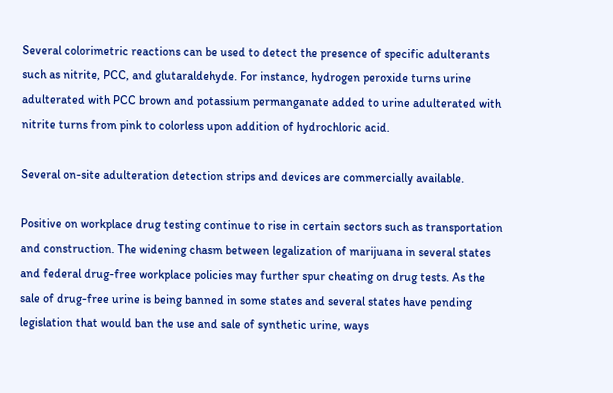Several colorimetric reactions can be used to detect the presence of specific adulterants such as nitrite, PCC, and glutaraldehyde. For instance, hydrogen peroxide turns urine adulterated with PCC brown and potassium permanganate added to urine adulterated with nitrite turns from pink to colorless upon addition of hydrochloric acid.

Several on-site adulteration detection strips and devices are commercially available.

Positive on workplace drug testing continue to rise in certain sectors such as transportation and construction. The widening chasm between legalization of marijuana in several states and federal drug-free workplace policies may further spur cheating on drug tests. As the sale of drug-free urine is being banned in some states and several states have pending legislation that would ban the use and sale of synthetic urine, ways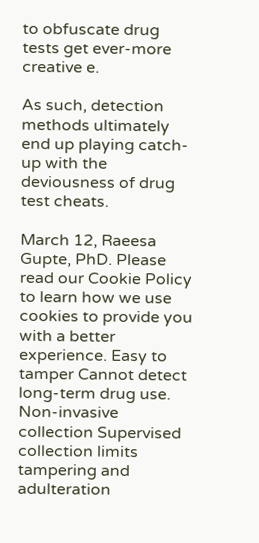to obfuscate drug tests get ever-more creative e.

As such, detection methods ultimately end up playing catch-up with the deviousness of drug test cheats.

March 12, Raeesa Gupte, PhD. Please read our Cookie Policy to learn how we use cookies to provide you with a better experience. Easy to tamper Cannot detect long-term drug use. Non-invasive collection Supervised collection limits tampering and adulteration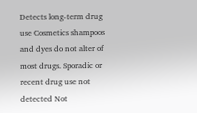Detects long-term drug use Cosmetics shampoos and dyes do not alter of most drugs. Sporadic or recent drug use not detected Not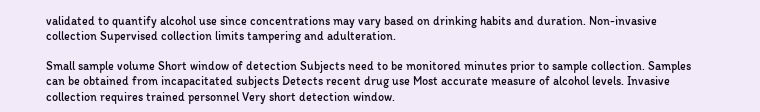validated to quantify alcohol use since concentrations may vary based on drinking habits and duration. Non-invasive collection Supervised collection limits tampering and adulteration.

Small sample volume Short window of detection Subjects need to be monitored minutes prior to sample collection. Samples can be obtained from incapacitated subjects Detects recent drug use Most accurate measure of alcohol levels. Invasive collection requires trained personnel Very short detection window.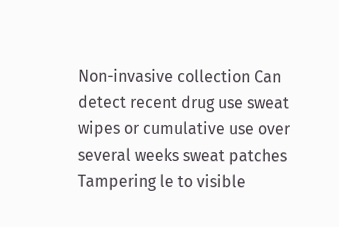Non-invasive collection Can detect recent drug use sweat wipes or cumulative use over several weeks sweat patches Tampering le to visible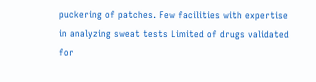puckering of patches. Few facilities with expertise in analyzing sweat tests Limited of drugs validated for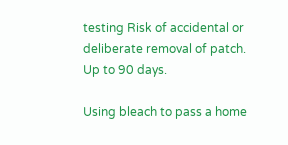testing Risk of accidental or deliberate removal of patch. Up to 90 days.

Using bleach to pass a home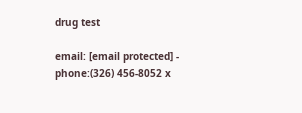drug test

email: [email protected] - phone:(326) 456-8052 x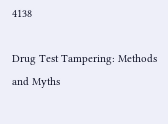4138

Drug Test Tampering: Methods and Myths